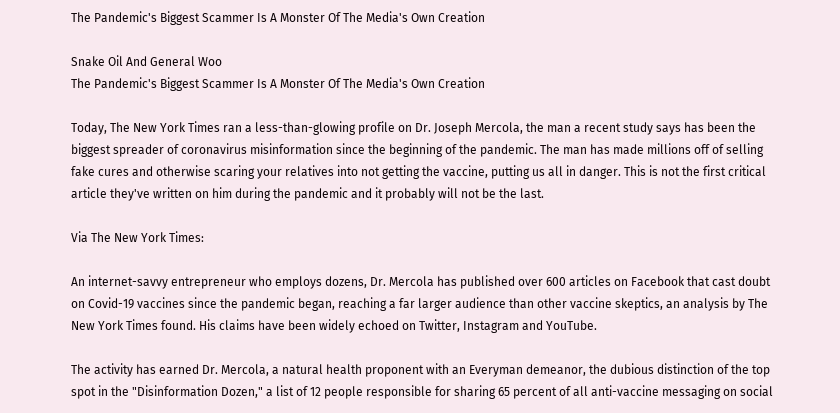The Pandemic's Biggest Scammer Is A Monster Of The Media's Own Creation

Snake Oil And General Woo
The Pandemic's Biggest Scammer Is A Monster Of The Media's Own Creation

Today, The New York Times ran a less-than-glowing profile on Dr. Joseph Mercola, the man a recent study says has been the biggest spreader of coronavirus misinformation since the beginning of the pandemic. The man has made millions off of selling fake cures and otherwise scaring your relatives into not getting the vaccine, putting us all in danger. This is not the first critical article they've written on him during the pandemic and it probably will not be the last.

Via The New York Times:

An internet-savvy entrepreneur who employs dozens, Dr. Mercola has published over 600 articles on Facebook that cast doubt on Covid-19 vaccines since the pandemic began, reaching a far larger audience than other vaccine skeptics, an analysis by The New York Times found. His claims have been widely echoed on Twitter, Instagram and YouTube.

The activity has earned Dr. Mercola, a natural health proponent with an Everyman demeanor, the dubious distinction of the top spot in the "Disinformation Dozen," a list of 12 people responsible for sharing 65 percent of all anti-vaccine messaging on social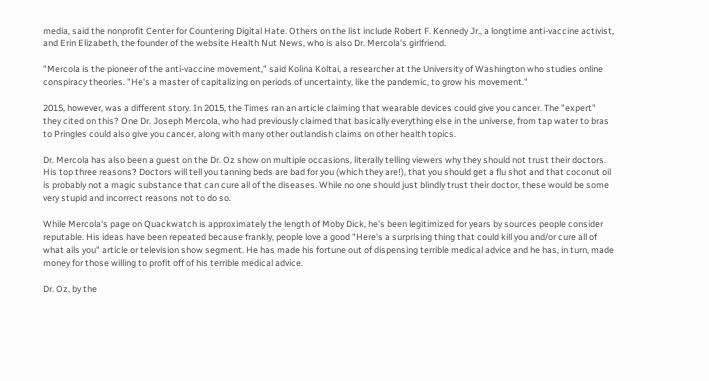media, said the nonprofit Center for Countering Digital Hate. Others on the list include Robert F. Kennedy Jr., a longtime anti-vaccine activist, and Erin Elizabeth, the founder of the website Health Nut News, who is also Dr. Mercola's girlfriend.

"Mercola is the pioneer of the anti-vaccine movement," said Kolina Koltai, a researcher at the University of Washington who studies online conspiracy theories. "He's a master of capitalizing on periods of uncertainty, like the pandemic, to grow his movement."

2015, however, was a different story. In 2015, the Times ran an article claiming that wearable devices could give you cancer. The "expert" they cited on this? One Dr. Joseph Mercola, who had previously claimed that basically everything else in the universe, from tap water to bras to Pringles could also give you cancer, along with many other outlandish claims on other health topics.

Dr. Mercola has also been a guest on the Dr. Oz show on multiple occasions, literally telling viewers why they should not trust their doctors. His top three reasons? Doctors will tell you tanning beds are bad for you (which they are!), that you should get a flu shot and that coconut oil is probably not a magic substance that can cure all of the diseases. While no one should just blindly trust their doctor, these would be some very stupid and incorrect reasons not to do so.

While Mercola's page on Quackwatch is approximately the length of Moby Dick, he's been legitimized for years by sources people consider reputable. His ideas have been repeated because frankly, people love a good "Here's a surprising thing that could kill you and/or cure all of what ails you" article or television show segment. He has made his fortune out of dispensing terrible medical advice and he has, in turn, made money for those willing to profit off of his terrible medical advice.

Dr. Oz, by the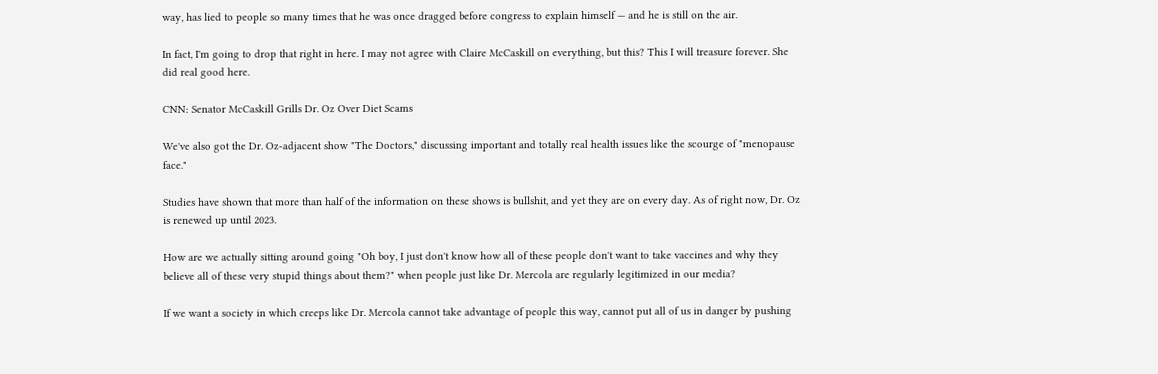way, has lied to people so many times that he was once dragged before congress to explain himself — and he is still on the air.

In fact, I'm going to drop that right in here. I may not agree with Claire McCaskill on everything, but this? This I will treasure forever. She did real good here.

CNN: Senator McCaskill Grills Dr. Oz Over Diet Scams

We've also got the Dr. Oz-adjacent show "The Doctors," discussing important and totally real health issues like the scourge of "menopause face."

Studies have shown that more than half of the information on these shows is bullshit, and yet they are on every day. As of right now, Dr. Oz is renewed up until 2023.

How are we actually sitting around going "Oh boy, I just don't know how all of these people don't want to take vaccines and why they believe all of these very stupid things about them?" when people just like Dr. Mercola are regularly legitimized in our media?

If we want a society in which creeps like Dr. Mercola cannot take advantage of people this way, cannot put all of us in danger by pushing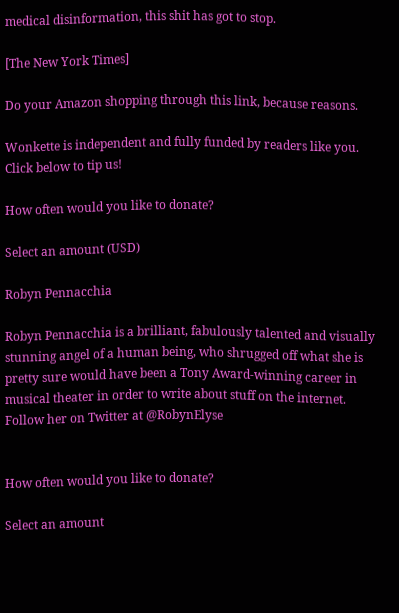medical disinformation, this shit has got to stop.

[The New York Times]

Do your Amazon shopping through this link, because reasons.

Wonkette is independent and fully funded by readers like you. Click below to tip us!

How often would you like to donate?

Select an amount (USD)

Robyn Pennacchia

Robyn Pennacchia is a brilliant, fabulously talented and visually stunning angel of a human being, who shrugged off what she is pretty sure would have been a Tony Award-winning career in musical theater in order to write about stuff on the internet. Follow her on Twitter at @RobynElyse


How often would you like to donate?

Select an amount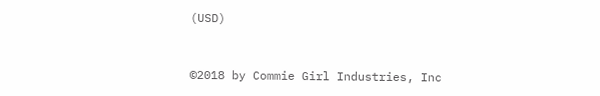(USD)


©2018 by Commie Girl Industries, Inc